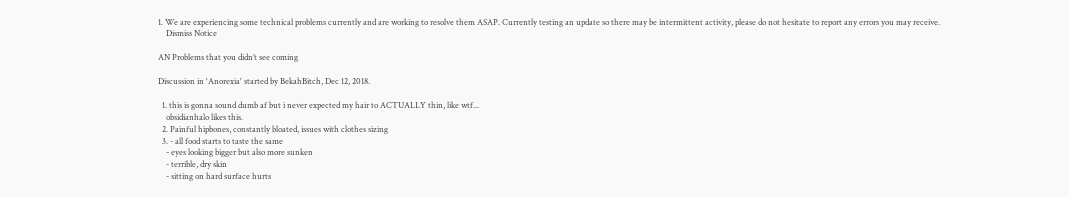1. We are experiencing some technical problems currently and are working to resolve them ASAP. Currently testing an update so there may be intermittent activity, please do not hesitate to report any errors you may receive.
    Dismiss Notice

AN Problems that you didn’t see coming

Discussion in 'Anorexia' started by BekahBitch, Dec 12, 2018.

  1. this is gonna sound dumb af but i never expected my hair to ACTUALLY thin, like wtf...
    obsidianhalo likes this.
  2. Painful hipbones, constantly bloated, issues with clothes sizing
  3. - all food starts to taste the same
    - eyes looking bigger but also more sunken
    - terrible, dry skin
    - sitting on hard surface hurts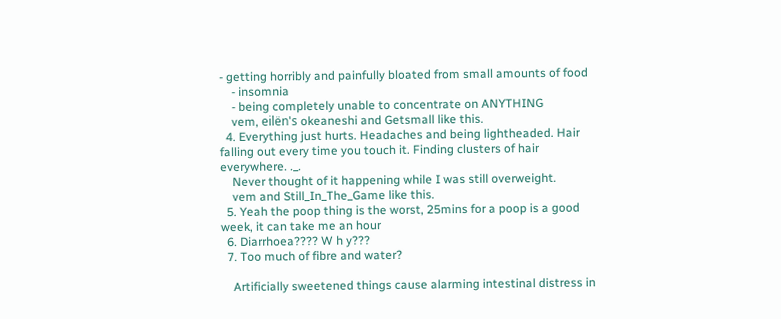- getting horribly and painfully bloated from small amounts of food
    - insomnia
    - being completely unable to concentrate on ANYTHING
    vem, eilën's okeaneshi and Getsmall like this.
  4. Everything just hurts. Headaches and being lightheaded. Hair falling out every time you touch it. Finding clusters of hair everywhere. ._.
    Never thought of it happening while I was still overweight.
    vem and Still_In_The_Game like this.
  5. Yeah the poop thing is the worst, 25mins for a poop is a good week, it can take me an hour
  6. Diarrhoea???? W h y???
  7. Too much of fibre and water?

    Artificially sweetened things cause alarming intestinal distress in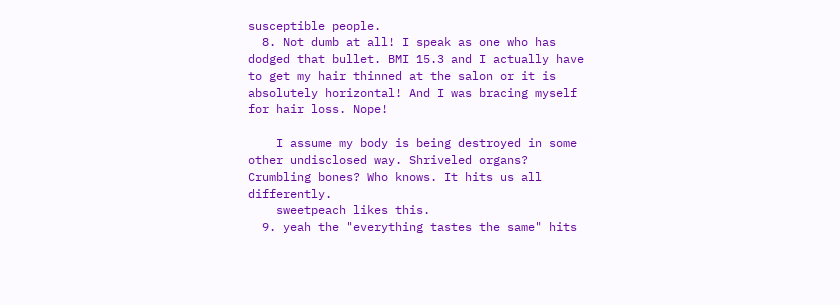susceptible people.
  8. Not dumb at all! I speak as one who has dodged that bullet. BMI 15.3 and I actually have to get my hair thinned at the salon or it is absolutely horizontal! And I was bracing myself for hair loss. Nope!

    I assume my body is being destroyed in some other undisclosed way. Shriveled organs? Crumbling bones? Who knows. It hits us all differently.
    sweetpeach likes this.
  9. yeah the "everything tastes the same" hits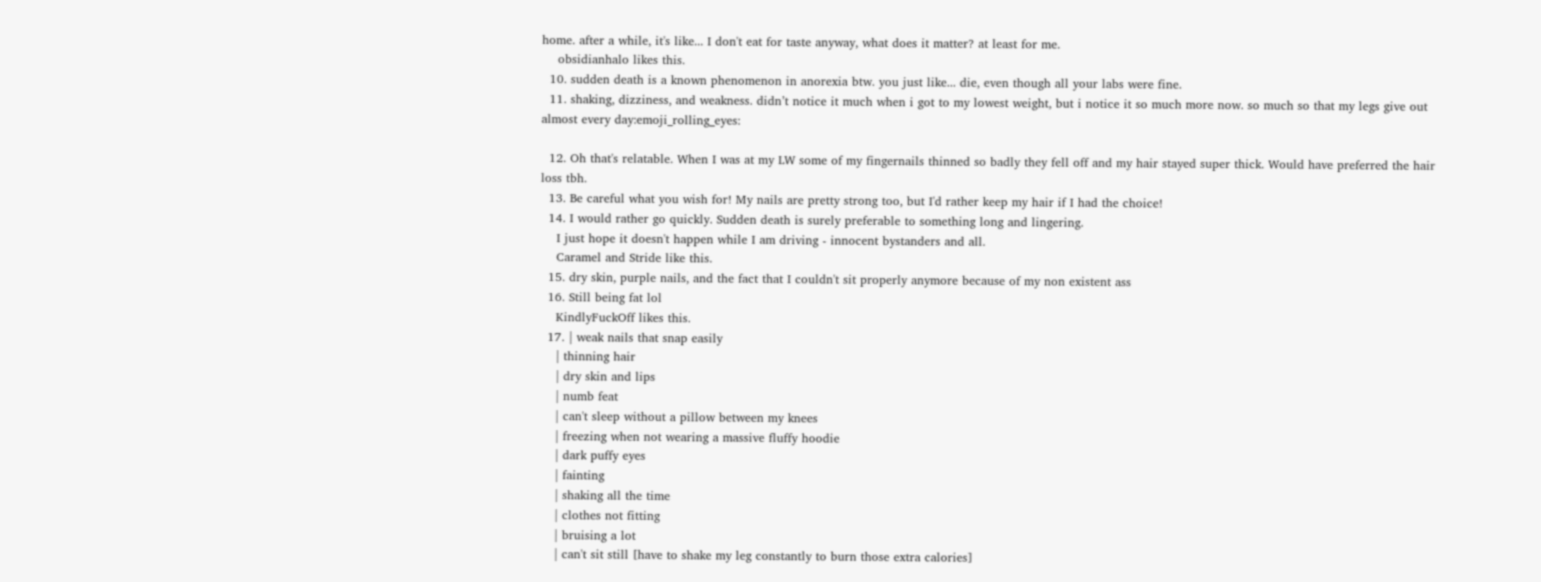home. after a while, it's like... I don't eat for taste anyway, what does it matter? at least for me.
    obsidianhalo likes this.
  10. sudden death is a known phenomenon in anorexia btw. you just like... die, even though all your labs were fine.
  11. shaking, dizziness, and weakness. didn’t notice it much when i got to my lowest weight, but i notice it so much more now. so much so that my legs give out almost every day:emoji_rolling_eyes:

  12. Oh that's relatable. When I was at my LW some of my fingernails thinned so badly they fell off and my hair stayed super thick. Would have preferred the hair loss tbh.
  13. Be careful what you wish for! My nails are pretty strong too, but I'd rather keep my hair if I had the choice!
  14. I would rather go quickly. Sudden death is surely preferable to something long and lingering.
    I just hope it doesn't happen while I am driving - innocent bystanders and all.
    Caramel and Stride like this.
  15. dry skin, purple nails, and the fact that I couldn't sit properly anymore because of my non existent ass
  16. Still being fat lol
    KindlyFuckOff likes this.
  17. | weak nails that snap easily
    | thinning hair
    | dry skin and lips
    | numb feat
    | can't sleep without a pillow between my knees
    | freezing when not wearing a massive fluffy hoodie
    | dark puffy eyes
    | fainting
    | shaking all the time
    | clothes not fitting
    | bruising a lot
    | can't sit still [have to shake my leg constantly to burn those extra calories]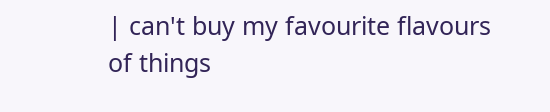| can't buy my favourite flavours of things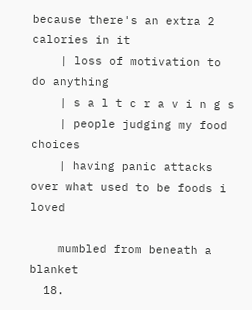because there's an extra 2 calories in it
    | loss of motivation to do anything
    | s a l t c r a v i n g s
    | people judging my food choices
    | having panic attacks over what used to be foods i loved

    mumbled from beneath a blanket
  18.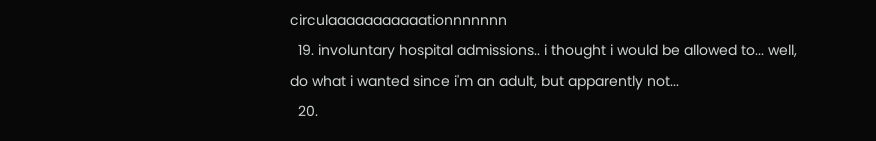circulaaaaaaaaaaationnnnnnn
  19. involuntary hospital admissions.. i thought i would be allowed to... well, do what i wanted since i'm an adult, but apparently not...
  20.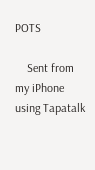POTS

    Sent from my iPhone using Tapatalk